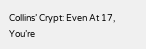Collins’ Crypt: Even At 17, You’re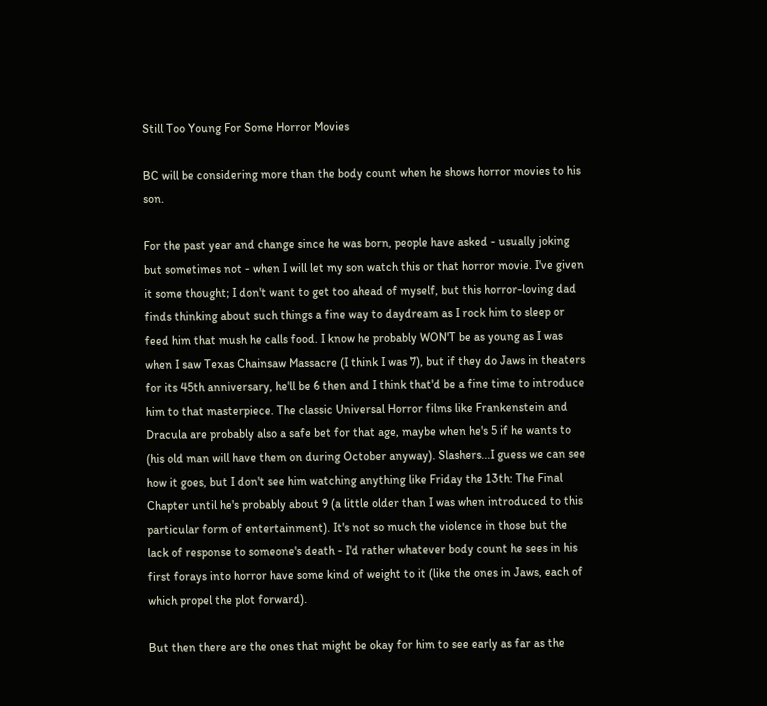Still Too Young For Some Horror Movies

BC will be considering more than the body count when he shows horror movies to his son.

For the past year and change since he was born, people have asked - usually joking but sometimes not - when I will let my son watch this or that horror movie. I've given it some thought; I don't want to get too ahead of myself, but this horror-loving dad finds thinking about such things a fine way to daydream as I rock him to sleep or feed him that mush he calls food. I know he probably WON'T be as young as I was when I saw Texas Chainsaw Massacre (I think I was 7), but if they do Jaws in theaters for its 45th anniversary, he'll be 6 then and I think that'd be a fine time to introduce him to that masterpiece. The classic Universal Horror films like Frankenstein and Dracula are probably also a safe bet for that age, maybe when he's 5 if he wants to (his old man will have them on during October anyway). Slashers...I guess we can see how it goes, but I don't see him watching anything like Friday the 13th: The Final Chapter until he's probably about 9 (a little older than I was when introduced to this particular form of entertainment). It's not so much the violence in those but the lack of response to someone's death - I'd rather whatever body count he sees in his first forays into horror have some kind of weight to it (like the ones in Jaws, each of which propel the plot forward).

But then there are the ones that might be okay for him to see early as far as the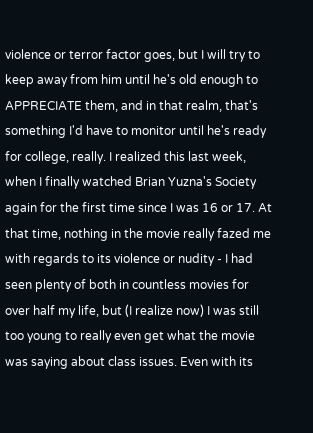violence or terror factor goes, but I will try to keep away from him until he's old enough to APPRECIATE them, and in that realm, that's something I'd have to monitor until he's ready for college, really. I realized this last week, when I finally watched Brian Yuzna's Society again for the first time since I was 16 or 17. At that time, nothing in the movie really fazed me with regards to its violence or nudity - I had seen plenty of both in countless movies for over half my life, but (I realize now) I was still too young to really even get what the movie was saying about class issues. Even with its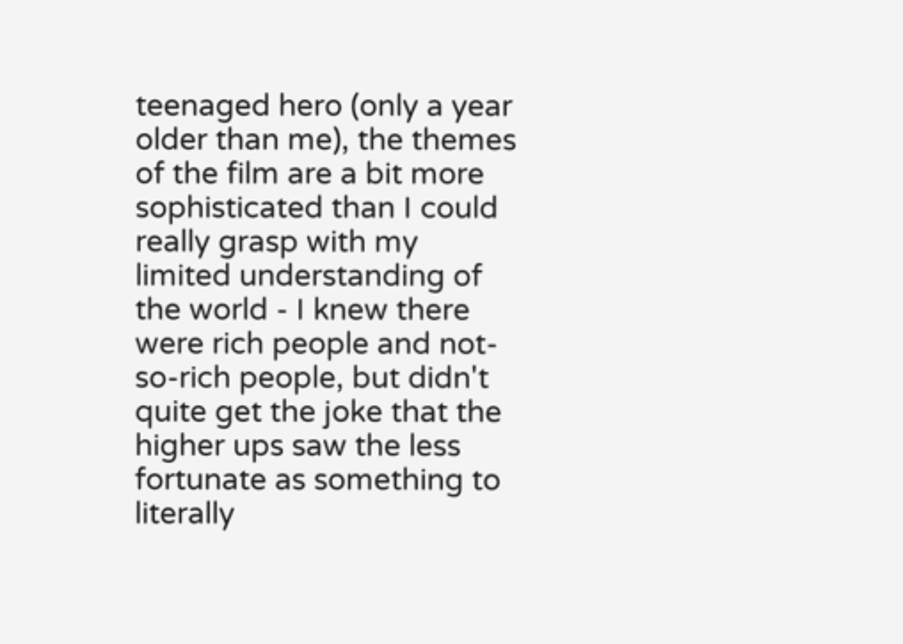teenaged hero (only a year older than me), the themes of the film are a bit more sophisticated than I could really grasp with my limited understanding of the world - I knew there were rich people and not-so-rich people, but didn't quite get the joke that the higher ups saw the less fortunate as something to literally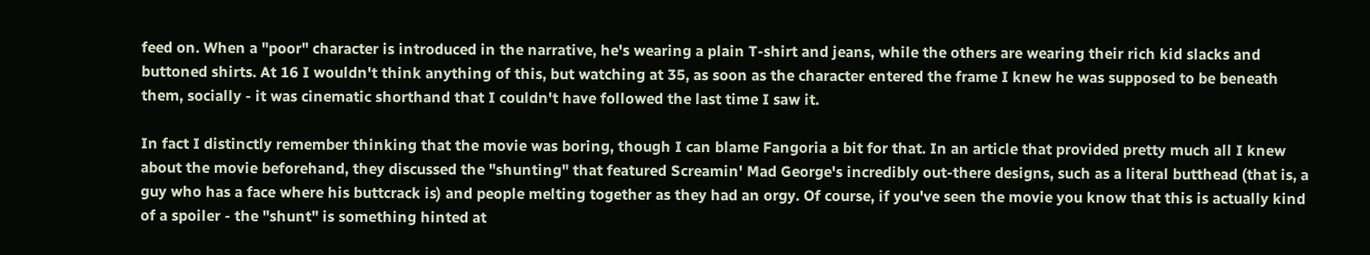feed on. When a "poor" character is introduced in the narrative, he's wearing a plain T-shirt and jeans, while the others are wearing their rich kid slacks and buttoned shirts. At 16 I wouldn't think anything of this, but watching at 35, as soon as the character entered the frame I knew he was supposed to be beneath them, socially - it was cinematic shorthand that I couldn't have followed the last time I saw it.

In fact I distinctly remember thinking that the movie was boring, though I can blame Fangoria a bit for that. In an article that provided pretty much all I knew about the movie beforehand, they discussed the "shunting" that featured Screamin' Mad George's incredibly out-there designs, such as a literal butthead (that is, a guy who has a face where his buttcrack is) and people melting together as they had an orgy. Of course, if you've seen the movie you know that this is actually kind of a spoiler - the "shunt" is something hinted at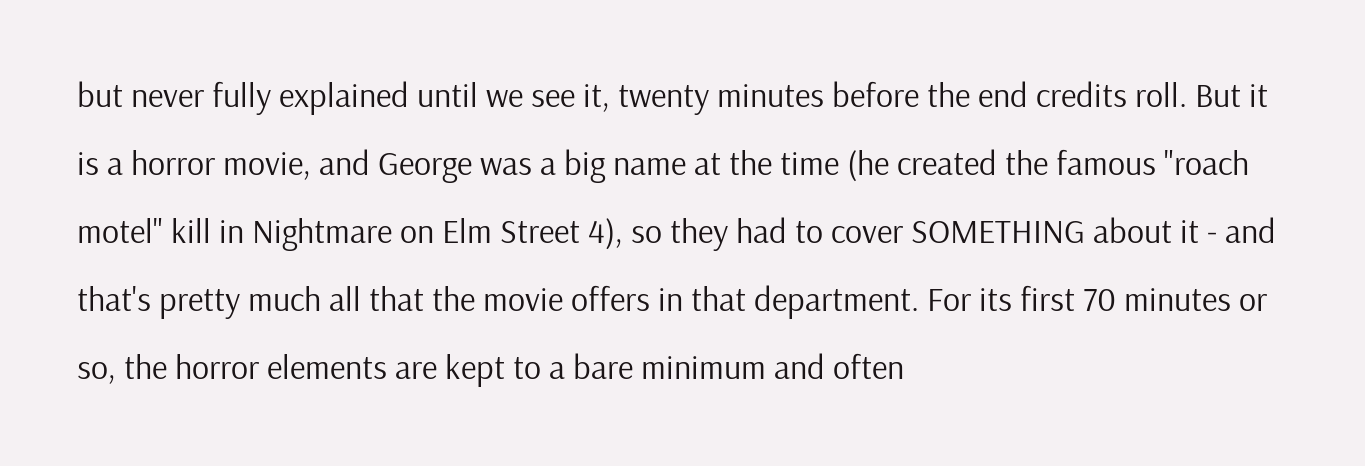but never fully explained until we see it, twenty minutes before the end credits roll. But it is a horror movie, and George was a big name at the time (he created the famous "roach motel" kill in Nightmare on Elm Street 4), so they had to cover SOMETHING about it - and that's pretty much all that the movie offers in that department. For its first 70 minutes or so, the horror elements are kept to a bare minimum and often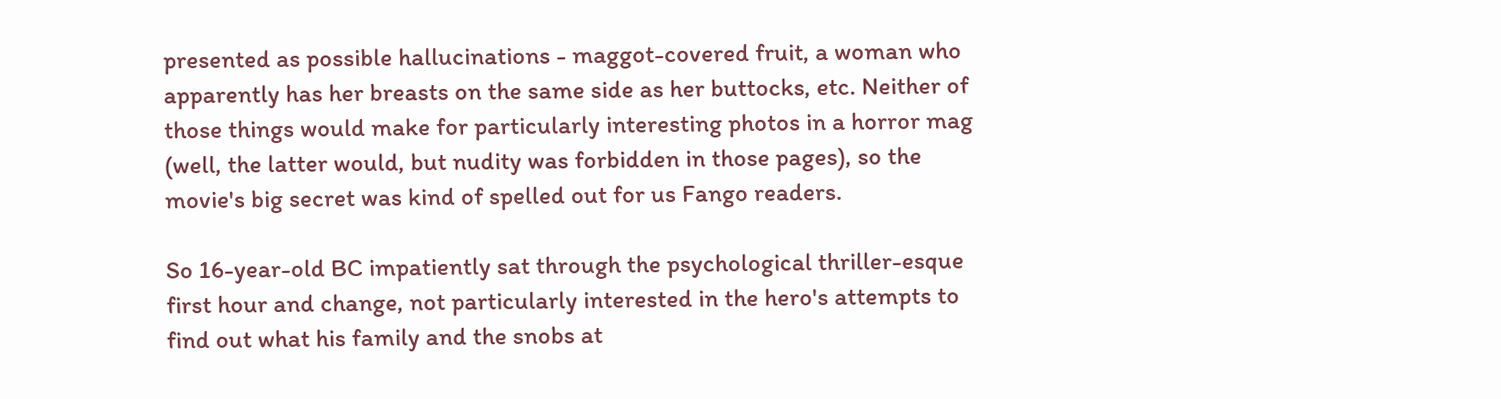presented as possible hallucinations - maggot-covered fruit, a woman who apparently has her breasts on the same side as her buttocks, etc. Neither of those things would make for particularly interesting photos in a horror mag (well, the latter would, but nudity was forbidden in those pages), so the movie's big secret was kind of spelled out for us Fango readers.

So 16-year-old BC impatiently sat through the psychological thriller-esque first hour and change, not particularly interested in the hero's attempts to find out what his family and the snobs at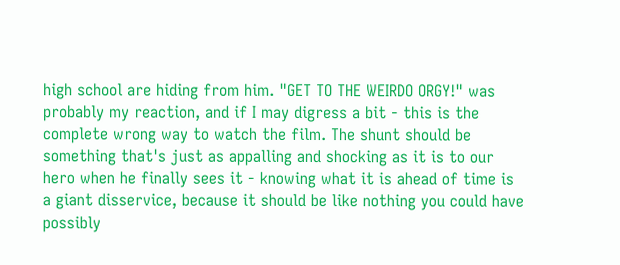high school are hiding from him. "GET TO THE WEIRDO ORGY!" was probably my reaction, and if I may digress a bit - this is the complete wrong way to watch the film. The shunt should be something that's just as appalling and shocking as it is to our hero when he finally sees it - knowing what it is ahead of time is a giant disservice, because it should be like nothing you could have possibly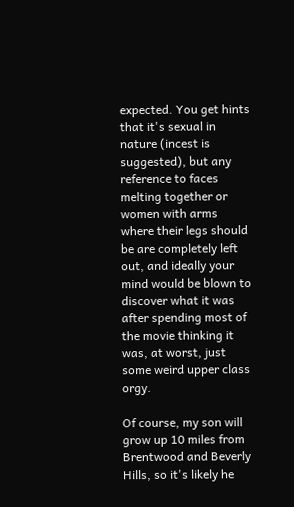expected. You get hints that it's sexual in nature (incest is suggested), but any reference to faces melting together or women with arms where their legs should be are completely left out, and ideally your mind would be blown to discover what it was after spending most of the movie thinking it was, at worst, just some weird upper class orgy.

Of course, my son will grow up 10 miles from Brentwood and Beverly Hills, so it's likely he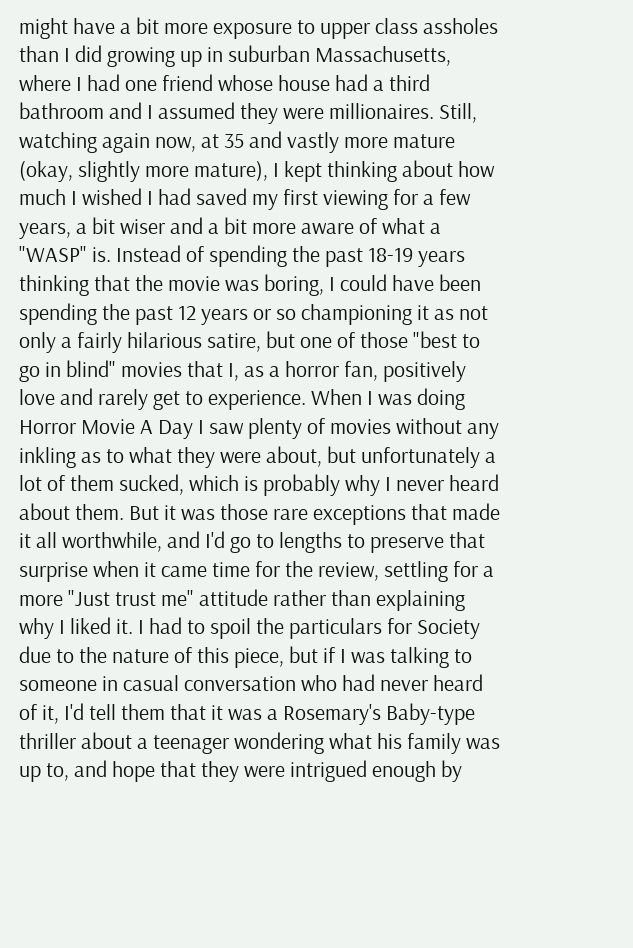might have a bit more exposure to upper class assholes than I did growing up in suburban Massachusetts, where I had one friend whose house had a third bathroom and I assumed they were millionaires. Still, watching again now, at 35 and vastly more mature (okay, slightly more mature), I kept thinking about how much I wished I had saved my first viewing for a few years, a bit wiser and a bit more aware of what a "WASP" is. Instead of spending the past 18-19 years thinking that the movie was boring, I could have been spending the past 12 years or so championing it as not only a fairly hilarious satire, but one of those "best to go in blind" movies that I, as a horror fan, positively love and rarely get to experience. When I was doing Horror Movie A Day I saw plenty of movies without any inkling as to what they were about, but unfortunately a lot of them sucked, which is probably why I never heard about them. But it was those rare exceptions that made it all worthwhile, and I'd go to lengths to preserve that surprise when it came time for the review, settling for a more "Just trust me" attitude rather than explaining why I liked it. I had to spoil the particulars for Society due to the nature of this piece, but if I was talking to someone in casual conversation who had never heard of it, I'd tell them that it was a Rosemary's Baby-type thriller about a teenager wondering what his family was up to, and hope that they were intrigued enough by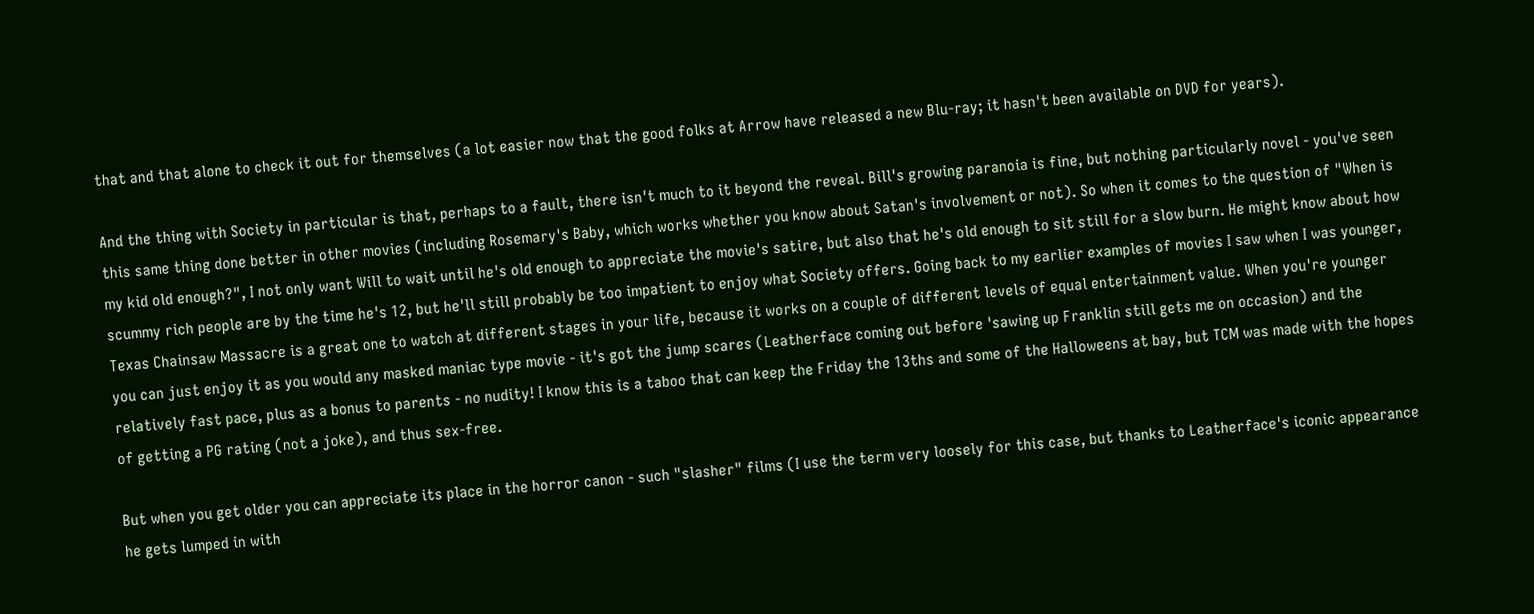that and that alone to check it out for themselves (a lot easier now that the good folks at Arrow have released a new Blu-ray; it hasn't been available on DVD for years).

And the thing with Society in particular is that, perhaps to a fault, there isn't much to it beyond the reveal. Bill's growing paranoia is fine, but nothing particularly novel - you've seen this same thing done better in other movies (including Rosemary's Baby, which works whether you know about Satan's involvement or not). So when it comes to the question of "When is my kid old enough?", I not only want Will to wait until he's old enough to appreciate the movie's satire, but also that he's old enough to sit still for a slow burn. He might know about how scummy rich people are by the time he's 12, but he'll still probably be too impatient to enjoy what Society offers. Going back to my earlier examples of movies I saw when I was younger, Texas Chainsaw Massacre is a great one to watch at different stages in your life, because it works on a couple of different levels of equal entertainment value. When you're younger you can just enjoy it as you would any masked maniac type movie - it's got the jump scares (Leatherface coming out before 'sawing up Franklin still gets me on occasion) and the relatively fast pace, plus as a bonus to parents - no nudity! I know this is a taboo that can keep the Friday the 13ths and some of the Halloweens at bay, but TCM was made with the hopes of getting a PG rating (not a joke), and thus sex-free.

But when you get older you can appreciate its place in the horror canon - such "slasher" films (I use the term very loosely for this case, but thanks to Leatherface's iconic appearance he gets lumped in with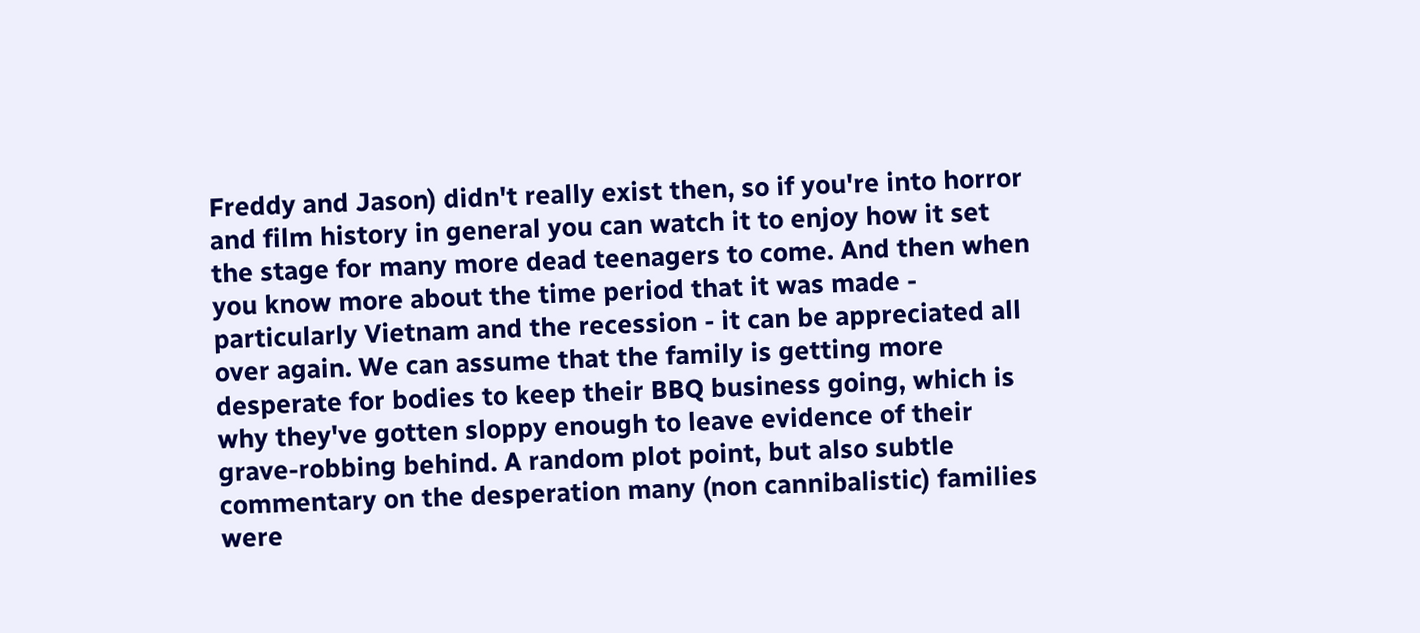Freddy and Jason) didn't really exist then, so if you're into horror and film history in general you can watch it to enjoy how it set the stage for many more dead teenagers to come. And then when you know more about the time period that it was made - particularly Vietnam and the recession - it can be appreciated all over again. We can assume that the family is getting more desperate for bodies to keep their BBQ business going, which is why they've gotten sloppy enough to leave evidence of their grave-robbing behind. A random plot point, but also subtle commentary on the desperation many (non cannibalistic) families were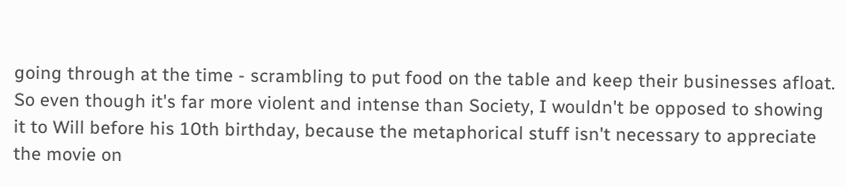going through at the time - scrambling to put food on the table and keep their businesses afloat. So even though it's far more violent and intense than Society, I wouldn't be opposed to showing it to Will before his 10th birthday, because the metaphorical stuff isn't necessary to appreciate the movie on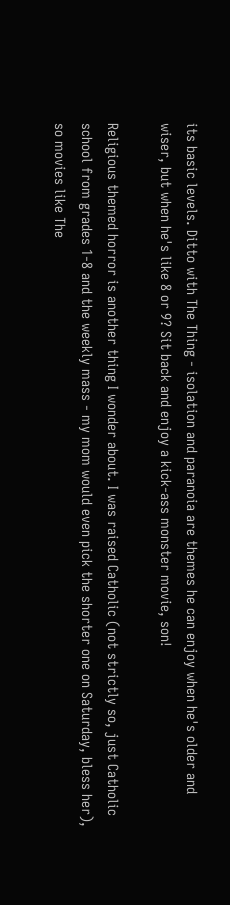its basic levels. Ditto with The Thing - isolation and paranoia are themes he can enjoy when he's older and wiser, but when he's like 8 or 9? Sit back and enjoy a kick-ass monster movie, son!

Religious themed horror is another thing I wonder about. I was raised Catholic (not strictly so, just Catholic school from grades 1-8 and the weekly mass - my mom would even pick the shorter one on Saturday, bless her), so movies like The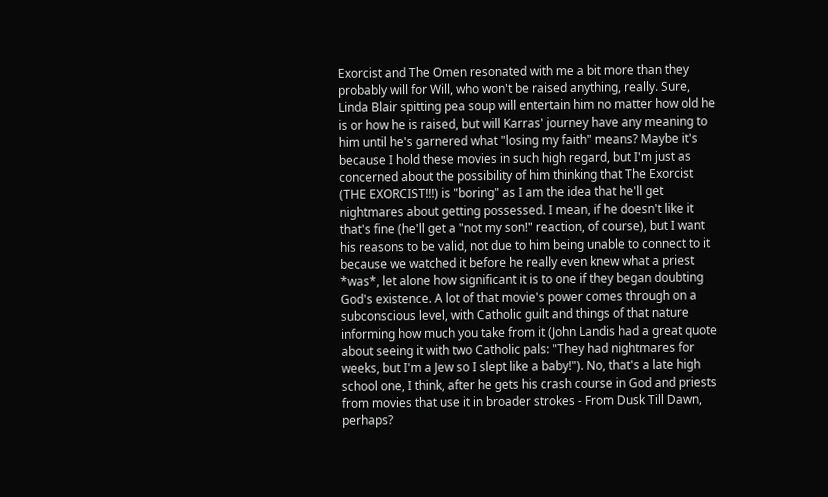Exorcist and The Omen resonated with me a bit more than they probably will for Will, who won't be raised anything, really. Sure, Linda Blair spitting pea soup will entertain him no matter how old he is or how he is raised, but will Karras' journey have any meaning to him until he's garnered what "losing my faith" means? Maybe it's because I hold these movies in such high regard, but I'm just as concerned about the possibility of him thinking that The Exorcist (THE EXORCIST!!!) is "boring" as I am the idea that he'll get nightmares about getting possessed. I mean, if he doesn't like it that's fine (he'll get a "not my son!" reaction, of course), but I want his reasons to be valid, not due to him being unable to connect to it because we watched it before he really even knew what a priest *was*, let alone how significant it is to one if they began doubting God's existence. A lot of that movie's power comes through on a subconscious level, with Catholic guilt and things of that nature informing how much you take from it (John Landis had a great quote about seeing it with two Catholic pals: "They had nightmares for weeks, but I'm a Jew so I slept like a baby!"). No, that's a late high school one, I think, after he gets his crash course in God and priests from movies that use it in broader strokes - From Dusk Till Dawn, perhaps?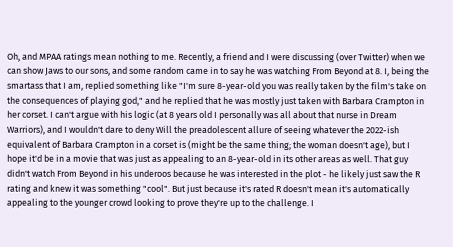Oh, and MPAA ratings mean nothing to me. Recently, a friend and I were discussing (over Twitter) when we can show Jaws to our sons, and some random came in to say he was watching From Beyond at 8. I, being the smartass that I am, replied something like "I'm sure 8-year-old you was really taken by the film's take on the consequences of playing god," and he replied that he was mostly just taken with Barbara Crampton in her corset. I can't argue with his logic (at 8 years old I personally was all about that nurse in Dream Warriors), and I wouldn't dare to deny Will the preadolescent allure of seeing whatever the 2022-ish equivalent of Barbara Crampton in a corset is (might be the same thing; the woman doesn't age), but I hope it'd be in a movie that was just as appealing to an 8-year-old in its other areas as well. That guy didn't watch From Beyond in his underoos because he was interested in the plot - he likely just saw the R rating and knew it was something "cool". But just because it's rated R doesn't mean it's automatically appealing to the younger crowd looking to prove they're up to the challenge. I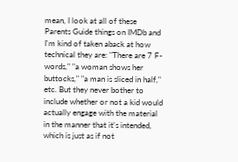mean, I look at all of these Parents Guide things on IMDb and I'm kind of taken aback at how technical they are: "There are 7 F-words," "a woman shows her buttocks," "a man is sliced in half," etc. But they never bother to include whether or not a kid would actually engage with the material in the manner that it's intended, which is just as if not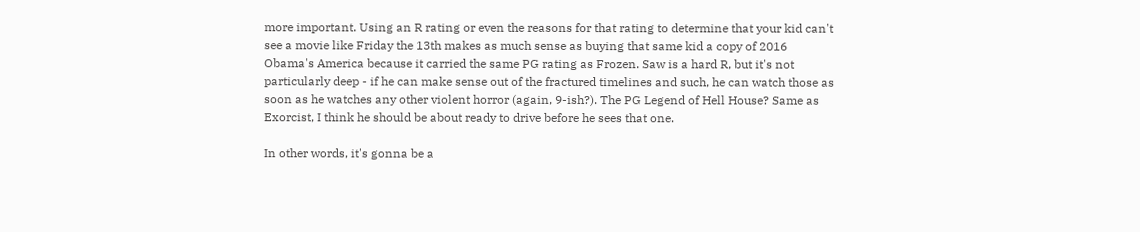more important. Using an R rating or even the reasons for that rating to determine that your kid can't see a movie like Friday the 13th makes as much sense as buying that same kid a copy of 2016 Obama's America because it carried the same PG rating as Frozen. Saw is a hard R, but it's not particularly deep - if he can make sense out of the fractured timelines and such, he can watch those as soon as he watches any other violent horror (again, 9-ish?). The PG Legend of Hell House? Same as Exorcist, I think he should be about ready to drive before he sees that one.

In other words, it's gonna be a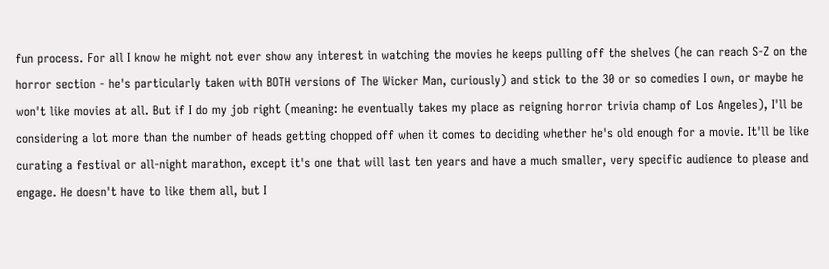fun process. For all I know he might not ever show any interest in watching the movies he keeps pulling off the shelves (he can reach S-Z on the horror section - he's particularly taken with BOTH versions of The Wicker Man, curiously) and stick to the 30 or so comedies I own, or maybe he won't like movies at all. But if I do my job right (meaning: he eventually takes my place as reigning horror trivia champ of Los Angeles), I'll be considering a lot more than the number of heads getting chopped off when it comes to deciding whether he's old enough for a movie. It'll be like curating a festival or all-night marathon, except it's one that will last ten years and have a much smaller, very specific audience to please and engage. He doesn't have to like them all, but I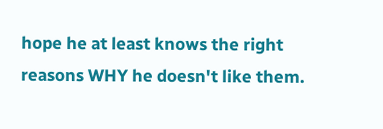hope he at least knows the right reasons WHY he doesn't like them.